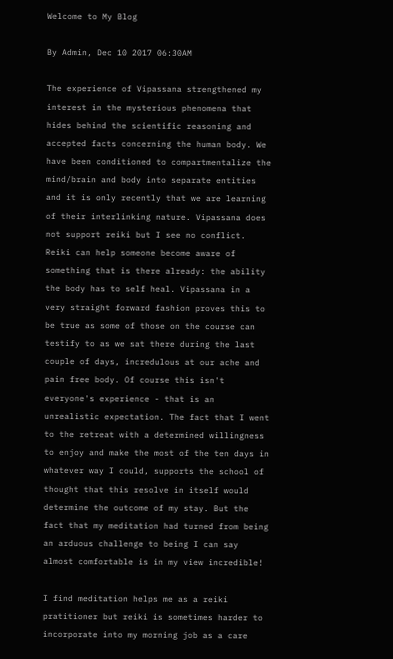Welcome to My Blog

By Admin, Dec 10 2017 06:30AM

The experience of Vipassana strengthened my interest in the mysterious phenomena that hides behind the scientific reasoning and accepted facts concerning the human body. We have been conditioned to compartmentalize the mind/brain and body into separate entities and it is only recently that we are learning of their interlinking nature. Vipassana does not support reiki but I see no conflict. Reiki can help someone become aware of something that is there already: the ability the body has to self heal. Vipassana in a very straight forward fashion proves this to be true as some of those on the course can testify to as we sat there during the last couple of days, incredulous at our ache and pain free body. Of course this isn't everyone's experience - that is an unrealistic expectation. The fact that I went to the retreat with a determined willingness to enjoy and make the most of the ten days in whatever way I could, supports the school of thought that this resolve in itself would determine the outcome of my stay. But the fact that my meditation had turned from being an arduous challenge to being I can say almost comfortable is in my view incredible!

I find meditation helps me as a reiki pratitioner but reiki is sometimes harder to incorporate into my morning job as a care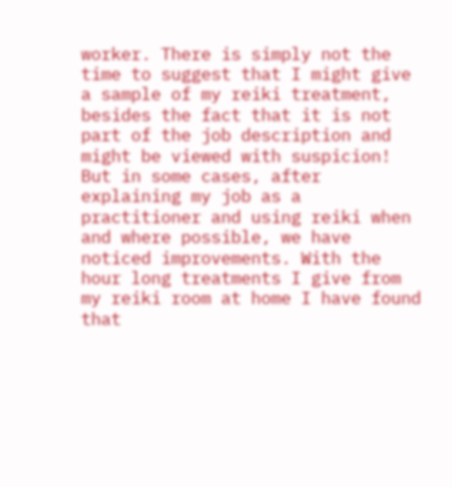worker. There is simply not the time to suggest that I might give a sample of my reiki treatment, besides the fact that it is not part of the job description and might be viewed with suspicion! But in some cases, after explaining my job as a practitioner and using reiki when and where possible, we have noticed improvements. With the hour long treatments I give from my reiki room at home I have found that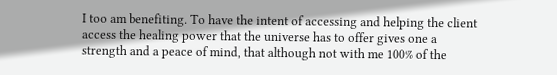I too am benefiting. To have the intent of accessing and helping the client access the healing power that the universe has to offer gives one a strength and a peace of mind, that although not with me 100% of the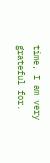time, I am very grateful for.